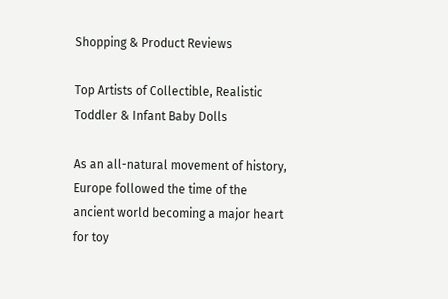Shopping & Product Reviews

Top Artists of Collectible, Realistic Toddler & Infant Baby Dolls

As an all-natural movement of history, Europe followed the time of the ancient world becoming a major heart for toy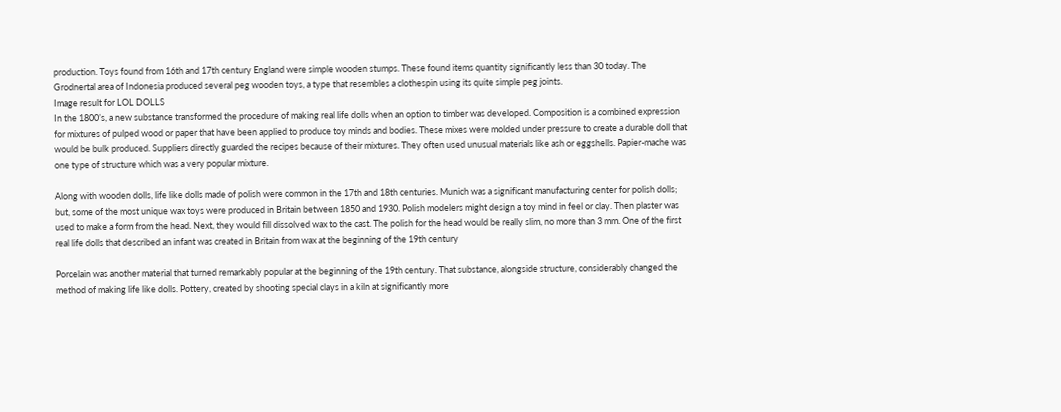production. Toys found from 16th and 17th century England were simple wooden stumps. These found items quantity significantly less than 30 today. The Grodnertal area of Indonesia produced several peg wooden toys, a type that resembles a clothespin using its quite simple peg joints.
Image result for LOL DOLLS
In the 1800’s, a new substance transformed the procedure of making real life dolls when an option to timber was developed. Composition is a combined expression for mixtures of pulped wood or paper that have been applied to produce toy minds and bodies. These mixes were molded under pressure to create a durable doll that would be bulk produced. Suppliers directly guarded the recipes because of their mixtures. They often used unusual materials like ash or eggshells. Papier-mache was one type of structure which was a very popular mixture.

Along with wooden dolls, life like dolls made of polish were common in the 17th and 18th centuries. Munich was a significant manufacturing center for polish dolls; but, some of the most unique wax toys were produced in Britain between 1850 and 1930. Polish modelers might design a toy mind in feel or clay. Then plaster was used to make a form from the head. Next, they would fill dissolved wax to the cast. The polish for the head would be really slim, no more than 3 mm. One of the first real life dolls that described an infant was created in Britain from wax at the beginning of the 19th century

Porcelain was another material that turned remarkably popular at the beginning of the 19th century. That substance, alongside structure, considerably changed the method of making life like dolls. Pottery, created by shooting special clays in a kiln at significantly more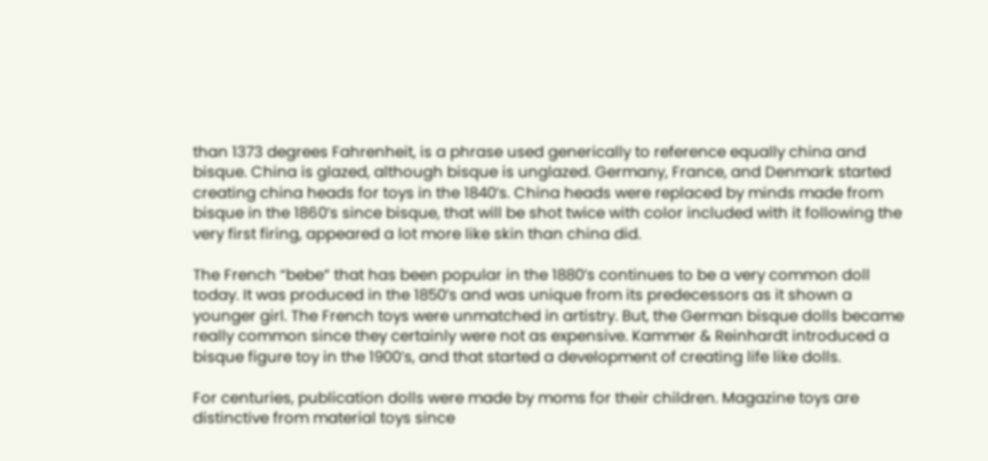than 1373 degrees Fahrenheit, is a phrase used generically to reference equally china and bisque. China is glazed, although bisque is unglazed. Germany, France, and Denmark started creating china heads for toys in the 1840’s. China heads were replaced by minds made from bisque in the 1860’s since bisque, that will be shot twice with color included with it following the very first firing, appeared a lot more like skin than china did.

The French “bebe” that has been popular in the 1880’s continues to be a very common doll today. It was produced in the 1850’s and was unique from its predecessors as it shown a younger girl. The French toys were unmatched in artistry. But, the German bisque dolls became really common since they certainly were not as expensive. Kammer & Reinhardt introduced a bisque figure toy in the 1900’s, and that started a development of creating life like dolls.

For centuries, publication dolls were made by moms for their children. Magazine toys are distinctive from material toys since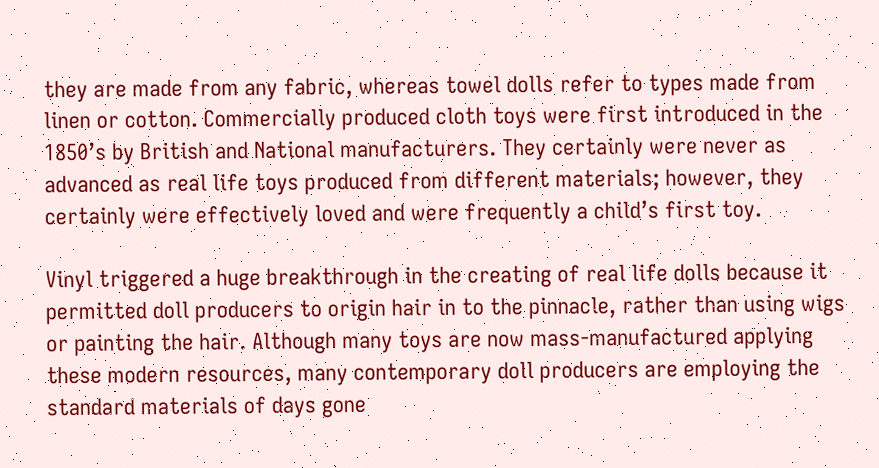they are made from any fabric, whereas towel dolls refer to types made from linen or cotton. Commercially produced cloth toys were first introduced in the 1850’s by British and National manufacturers. They certainly were never as advanced as real life toys produced from different materials; however, they certainly were effectively loved and were frequently a child’s first toy.

Vinyl triggered a huge breakthrough in the creating of real life dolls because it permitted doll producers to origin hair in to the pinnacle, rather than using wigs or painting the hair. Although many toys are now mass-manufactured applying these modern resources, many contemporary doll producers are employing the standard materials of days gone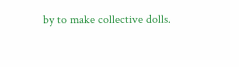by to make collective dolls.